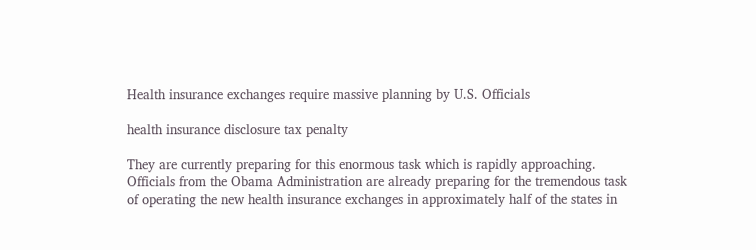Health insurance exchanges require massive planning by U.S. Officials

health insurance disclosure tax penalty

They are currently preparing for this enormous task which is rapidly approaching. Officials from the Obama Administration are already preparing for the tremendous task of operating the new health insurance exchanges in approximately half of the states in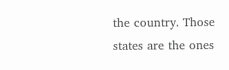the country. Those states are the ones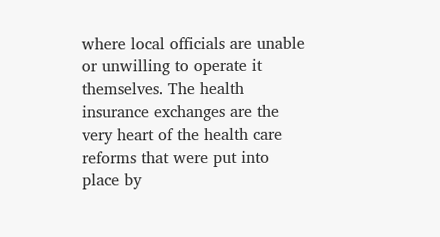where local officials are unable or unwilling to operate it themselves. The health insurance exchanges are the very heart of the health care reforms that were put into place by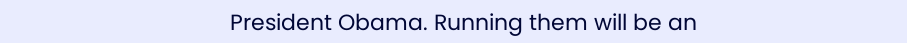President Obama. Running them will be an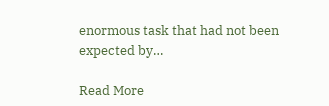enormous task that had not been expected by…

Read More